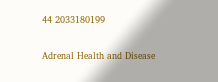44 2033180199

Adrenal Health and Disease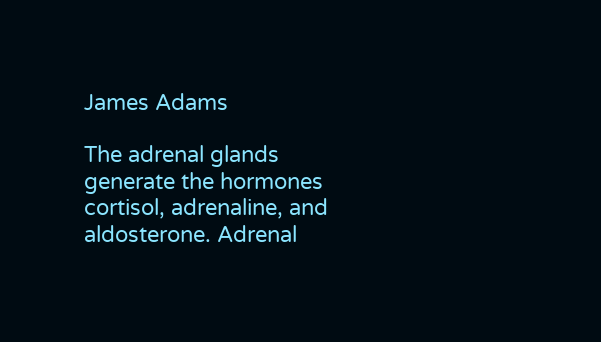James Adams

The adrenal glands generate the hormones cortisol, adrenaline, and aldosterone. Adrenal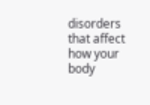disorders that affect how your body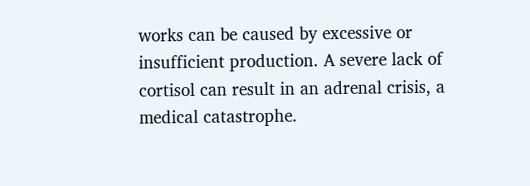works can be caused by excessive or insufficient production. A severe lack of cortisol can result in an adrenal crisis, a medical catastrophe.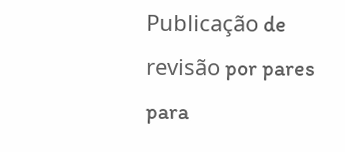Publicação de revisão por pares para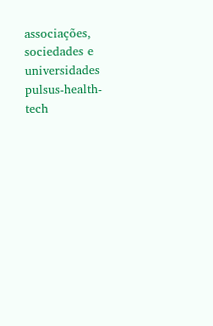associações, sociedades e universidades pulsus-health-tech